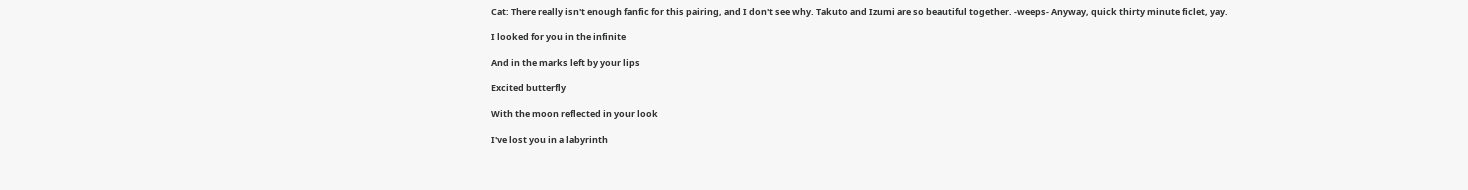Cat: There really isn't enough fanfic for this pairing, and I don't see why. Takuto and Izumi are so beautiful together. -weeps- Anyway, quick thirty minute ficlet, yay.

I looked for you in the infinite

And in the marks left by your lips

Excited butterfly

With the moon reflected in your look

I've lost you in a labyrinth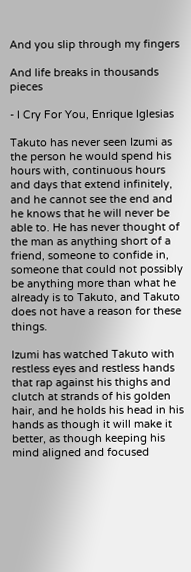And you slip through my fingers

And life breaks in thousands pieces

- I Cry For You, Enrique Iglesias

Takuto has never seen Izumi as the person he would spend his hours with, continuous hours and days that extend infinitely, and he cannot see the end and he knows that he will never be able to. He has never thought of the man as anything short of a friend, someone to confide in, someone that could not possibly be anything more than what he already is to Takuto, and Takuto does not have a reason for these things.

Izumi has watched Takuto with restless eyes and restless hands that rap against his thighs and clutch at strands of his golden hair, and he holds his head in his hands as though it will make it better, as though keeping his mind aligned and focused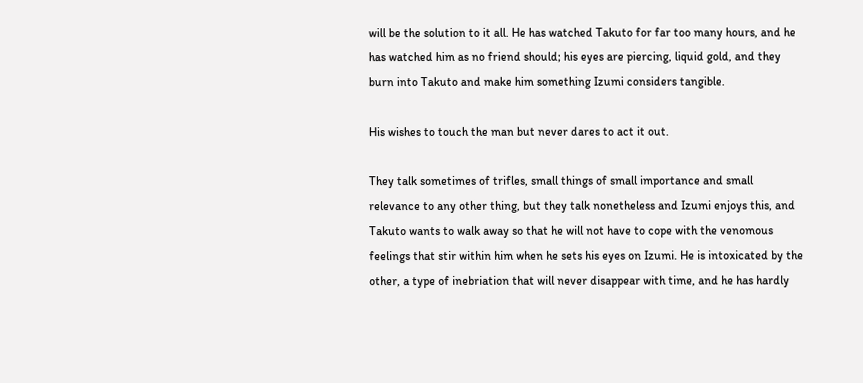will be the solution to it all. He has watched Takuto for far too many hours, and he has watched him as no friend should; his eyes are piercing, liquid gold, and they burn into Takuto and make him something Izumi considers tangible.

His wishes to touch the man but never dares to act it out.

They talk sometimes of trifles, small things of small importance and small relevance to any other thing, but they talk nonetheless and Izumi enjoys this, and Takuto wants to walk away so that he will not have to cope with the venomous feelings that stir within him when he sets his eyes on Izumi. He is intoxicated by the other, a type of inebriation that will never disappear with time, and he has hardly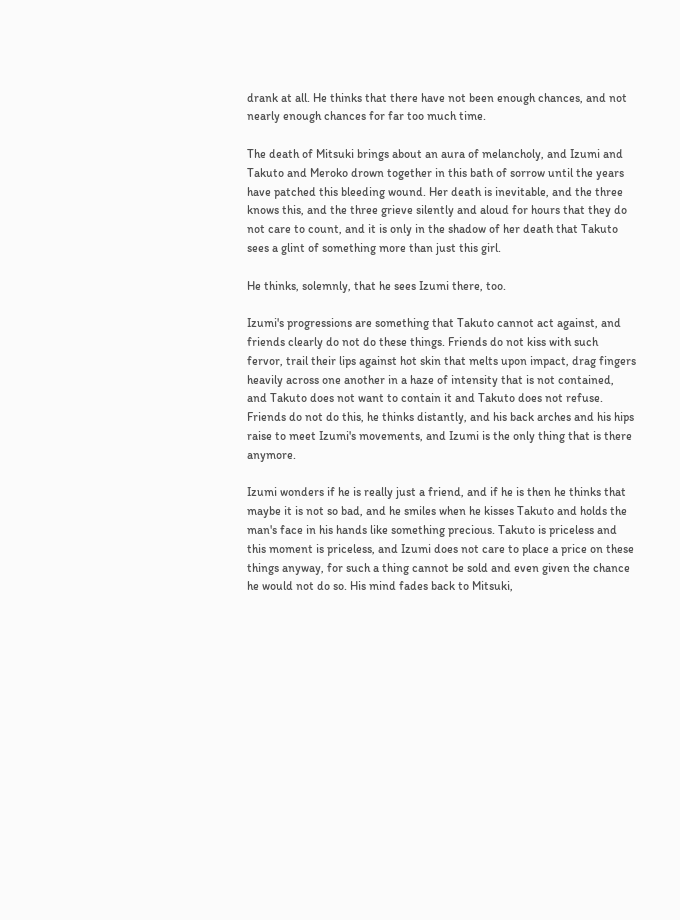drank at all. He thinks that there have not been enough chances, and not nearly enough chances for far too much time.

The death of Mitsuki brings about an aura of melancholy, and Izumi and Takuto and Meroko drown together in this bath of sorrow until the years have patched this bleeding wound. Her death is inevitable, and the three knows this, and the three grieve silently and aloud for hours that they do not care to count, and it is only in the shadow of her death that Takuto sees a glint of something more than just this girl.

He thinks, solemnly, that he sees Izumi there, too.

Izumi's progressions are something that Takuto cannot act against, and friends clearly do not do these things. Friends do not kiss with such fervor, trail their lips against hot skin that melts upon impact, drag fingers heavily across one another in a haze of intensity that is not contained, and Takuto does not want to contain it and Takuto does not refuse. Friends do not do this, he thinks distantly, and his back arches and his hips raise to meet Izumi's movements, and Izumi is the only thing that is there anymore.

Izumi wonders if he is really just a friend, and if he is then he thinks that maybe it is not so bad, and he smiles when he kisses Takuto and holds the man's face in his hands like something precious. Takuto is priceless and this moment is priceless, and Izumi does not care to place a price on these things anyway, for such a thing cannot be sold and even given the chance he would not do so. His mind fades back to Mitsuki,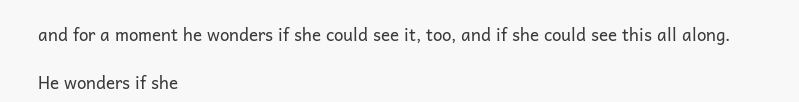and for a moment he wonders if she could see it, too, and if she could see this all along.

He wonders if she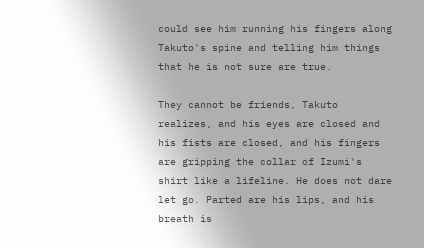could see him running his fingers along Takuto's spine and telling him things that he is not sure are true.

They cannot be friends, Takuto realizes, and his eyes are closed and his fists are closed, and his fingers are gripping the collar of Izumi's shirt like a lifeline. He does not dare let go. Parted are his lips, and his breath is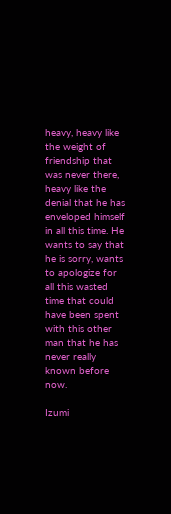heavy, heavy like the weight of friendship that was never there, heavy like the denial that he has enveloped himself in all this time. He wants to say that he is sorry, wants to apologize for all this wasted time that could have been spent with this other man that he has never really known before now.

Izumi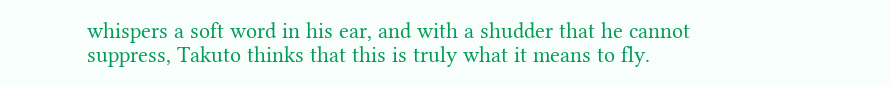whispers a soft word in his ear, and with a shudder that he cannot suppress, Takuto thinks that this is truly what it means to fly.